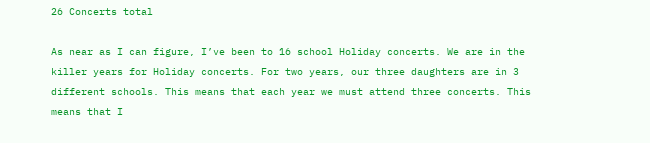26 Concerts total

As near as I can figure, I’ve been to 16 school Holiday concerts. We are in the killer years for Holiday concerts. For two years, our three daughters are in 3 different schools. This means that each year we must attend three concerts. This means that I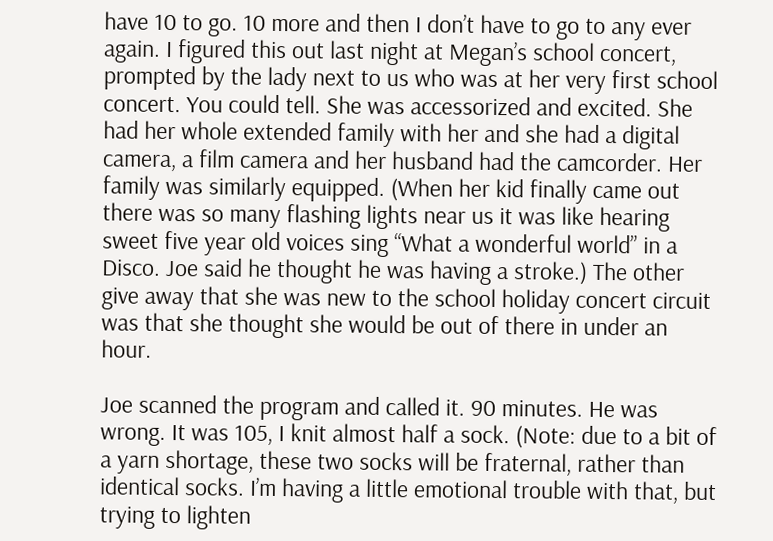have 10 to go. 10 more and then I don’t have to go to any ever again. I figured this out last night at Megan’s school concert, prompted by the lady next to us who was at her very first school concert. You could tell. She was accessorized and excited. She had her whole extended family with her and she had a digital camera, a film camera and her husband had the camcorder. Her family was similarly equipped. (When her kid finally came out there was so many flashing lights near us it was like hearing sweet five year old voices sing “What a wonderful world” in a Disco. Joe said he thought he was having a stroke.) The other give away that she was new to the school holiday concert circuit was that she thought she would be out of there in under an hour.

Joe scanned the program and called it. 90 minutes. He was wrong. It was 105, I knit almost half a sock. (Note: due to a bit of a yarn shortage, these two socks will be fraternal, rather than identical socks. I’m having a little emotional trouble with that, but trying to lighten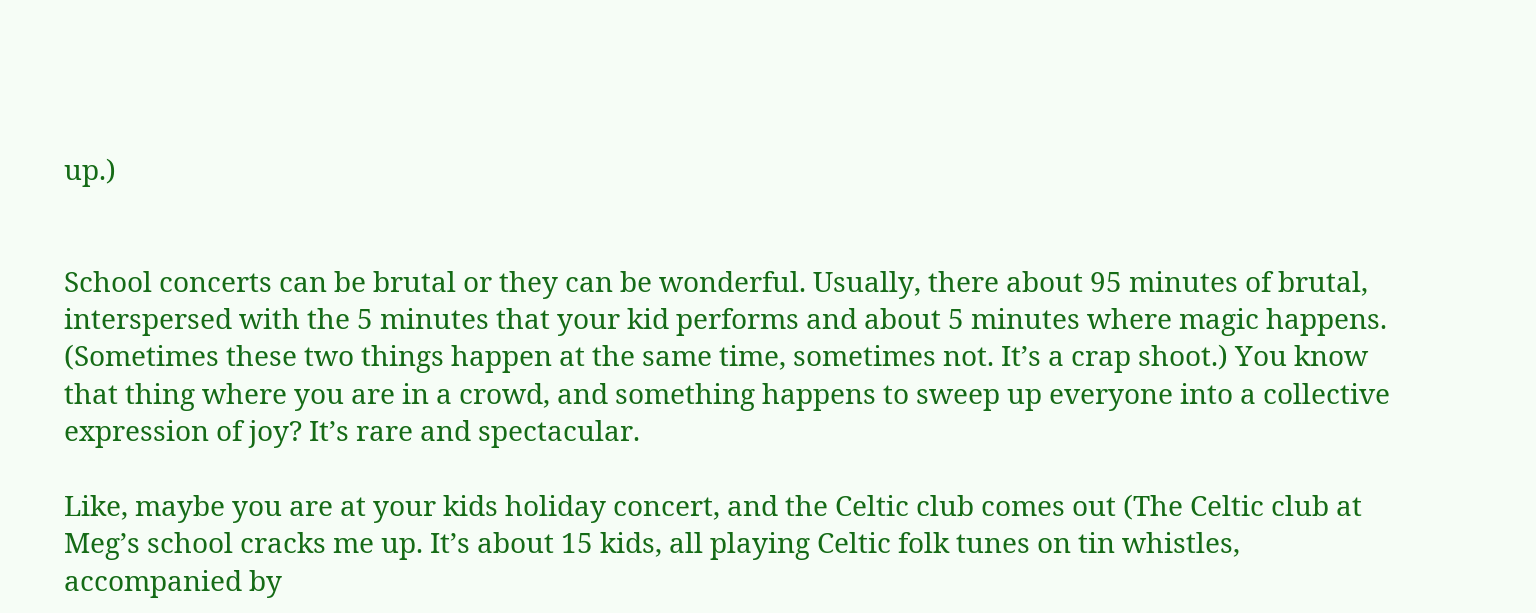up.)


School concerts can be brutal or they can be wonderful. Usually, there about 95 minutes of brutal, interspersed with the 5 minutes that your kid performs and about 5 minutes where magic happens. (Sometimes these two things happen at the same time, sometimes not. It’s a crap shoot.) You know that thing where you are in a crowd, and something happens to sweep up everyone into a collective expression of joy? It’s rare and spectacular.

Like, maybe you are at your kids holiday concert, and the Celtic club comes out (The Celtic club at Meg’s school cracks me up. It’s about 15 kids, all playing Celtic folk tunes on tin whistles, accompanied by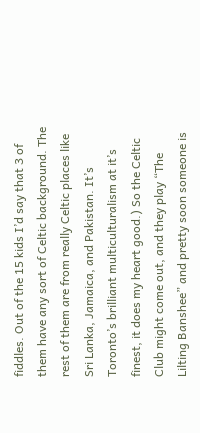fiddles. Out of the 15 kids I’d say that 3 of them have any sort of Celtic background. The rest of them are from really Celtic places like Sri Lanka, Jamaica, and Pakistan. It’s Toronto’s brilliant multiculturalism at it’s finest, it does my heart good.) So the Celtic Club might come out, and they play “The Lilting Banshee” and pretty soon someone is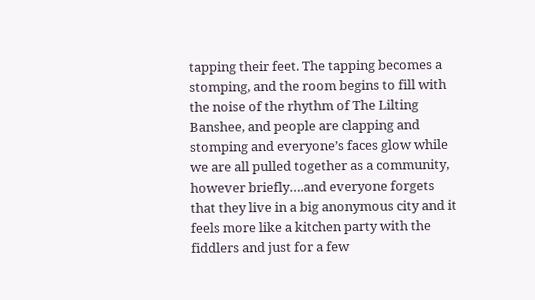tapping their feet. The tapping becomes a stomping, and the room begins to fill with the noise of the rhythm of The Lilting Banshee, and people are clapping and stomping and everyone’s faces glow while we are all pulled together as a community, however briefly….and everyone forgets that they live in a big anonymous city and it feels more like a kitchen party with the fiddlers and just for a few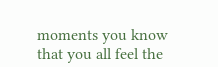moments you know that you all feel the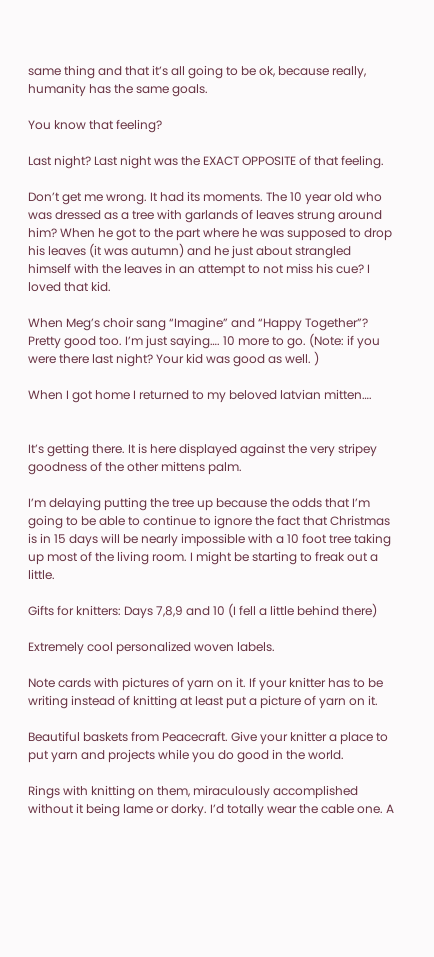same thing and that it’s all going to be ok, because really, humanity has the same goals.

You know that feeling?

Last night? Last night was the EXACT OPPOSITE of that feeling.

Don’t get me wrong. It had its moments. The 10 year old who was dressed as a tree with garlands of leaves strung around him? When he got to the part where he was supposed to drop his leaves (it was autumn) and he just about strangled himself with the leaves in an attempt to not miss his cue? I loved that kid.

When Meg’s choir sang “Imagine” and “Happy Together”? Pretty good too. I’m just saying…. 10 more to go. (Note: if you were there last night? Your kid was good as well. )

When I got home I returned to my beloved latvian mitten….


It’s getting there. It is here displayed against the very stripey goodness of the other mittens palm.

I’m delaying putting the tree up because the odds that I’m going to be able to continue to ignore the fact that Christmas is in 15 days will be nearly impossible with a 10 foot tree taking up most of the living room. I might be starting to freak out a little.

Gifts for knitters: Days 7,8,9 and 10 (I fell a little behind there)

Extremely cool personalized woven labels.

Note cards with pictures of yarn on it. If your knitter has to be writing instead of knitting at least put a picture of yarn on it.

Beautiful baskets from Peacecraft. Give your knitter a place to put yarn and projects while you do good in the world.

Rings with knitting on them, miraculously accomplished without it being lame or dorky. I’d totally wear the cable one. A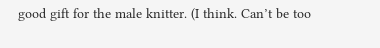good gift for the male knitter. (I think. Can’t be too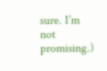sure. I’m not promising.)